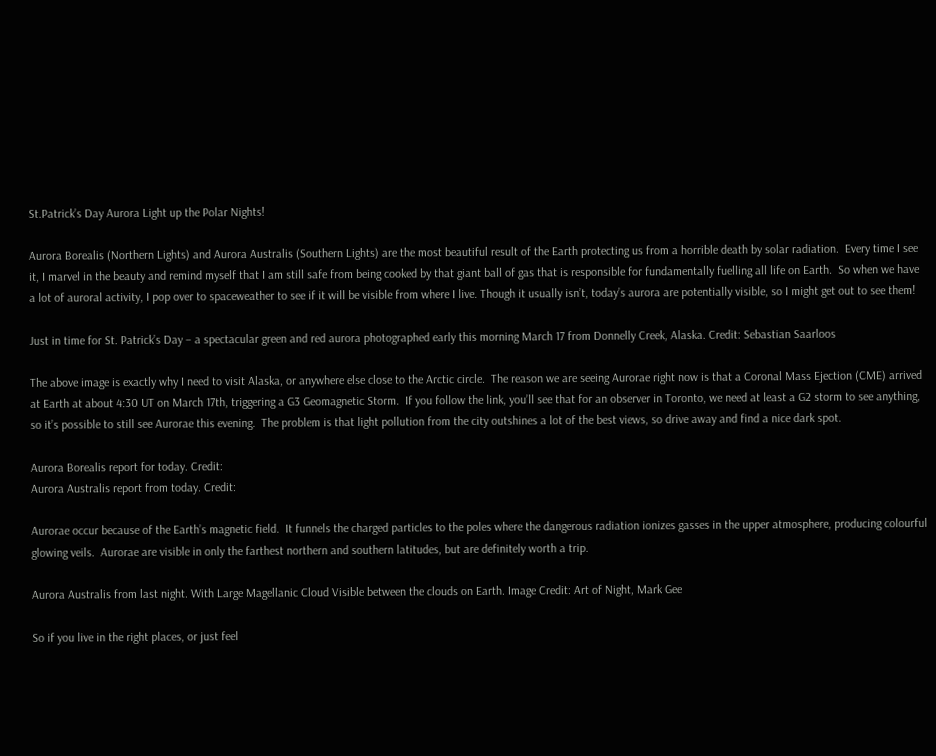St.Patrick’s Day Aurora Light up the Polar Nights!

Aurora Borealis (Northern Lights) and Aurora Australis (Southern Lights) are the most beautiful result of the Earth protecting us from a horrible death by solar radiation.  Every time I see it, I marvel in the beauty and remind myself that I am still safe from being cooked by that giant ball of gas that is responsible for fundamentally fuelling all life on Earth.  So when we have a lot of auroral activity, I pop over to spaceweather to see if it will be visible from where I live. Though it usually isn’t, today’s aurora are potentially visible, so I might get out to see them!

Just in time for St. Patrick’s Day – a spectacular green and red aurora photographed early this morning March 17 from Donnelly Creek, Alaska. Credit: Sebastian Saarloos

The above image is exactly why I need to visit Alaska, or anywhere else close to the Arctic circle.  The reason we are seeing Aurorae right now is that a Coronal Mass Ejection (CME) arrived at Earth at about 4:30 UT on March 17th, triggering a G3 Geomagnetic Storm.  If you follow the link, you’ll see that for an observer in Toronto, we need at least a G2 storm to see anything, so it’s possible to still see Aurorae this evening.  The problem is that light pollution from the city outshines a lot of the best views, so drive away and find a nice dark spot.

Aurora Borealis report for today. Credit:
Aurora Australis report from today. Credit:

Aurorae occur because of the Earth’s magnetic field.  It funnels the charged particles to the poles where the dangerous radiation ionizes gasses in the upper atmosphere, producing colourful glowing veils.  Aurorae are visible in only the farthest northern and southern latitudes, but are definitely worth a trip.

Aurora Australis from last night. With Large Magellanic Cloud Visible between the clouds on Earth. Image Credit: Art of Night, Mark Gee

So if you live in the right places, or just feel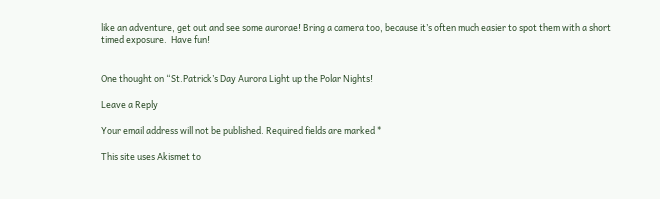like an adventure, get out and see some aurorae! Bring a camera too, because it’s often much easier to spot them with a short timed exposure.  Have fun!


One thought on “St.Patrick’s Day Aurora Light up the Polar Nights!

Leave a Reply

Your email address will not be published. Required fields are marked *

This site uses Akismet to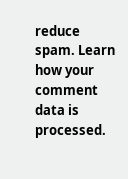reduce spam. Learn how your comment data is processed.